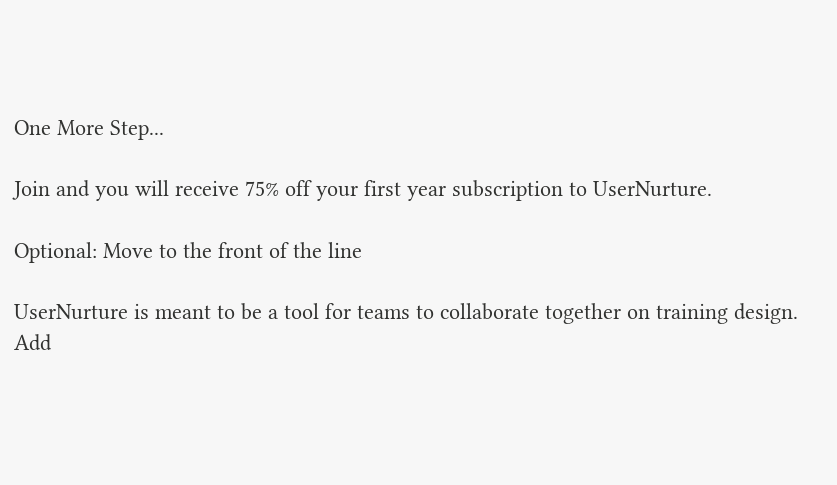One More Step...

Join and you will receive 75% off your first year subscription to UserNurture.

Optional: Move to the front of the line

UserNurture is meant to be a tool for teams to collaborate together on training design. Add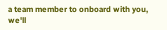a team member to onboard with you, we'll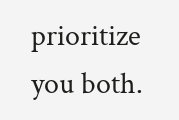prioritize you both.